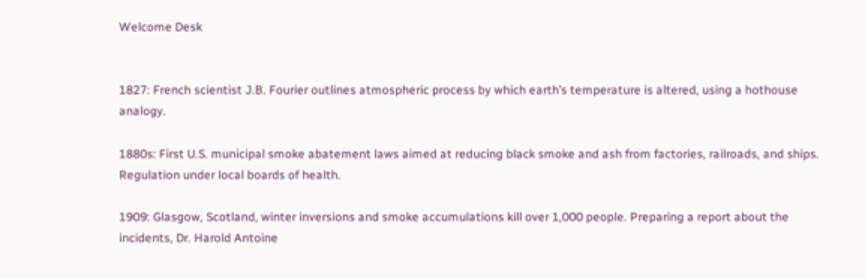Welcome Desk


1827: French scientist J.B. Fourier outlines atmospheric process by which earth’s temperature is altered, using a hothouse analogy.

1880s: First U.S. municipal smoke abatement laws aimed at reducing black smoke and ash from factories, railroads, and ships. Regulation under local boards of health.

1909: Glasgow, Scotland, winter inversions and smoke accumulations kill over 1,000 people. Preparing a report about the incidents, Dr. Harold Antoine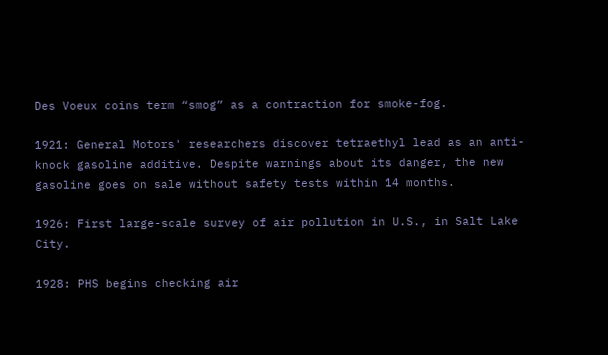Des Voeux coins term “smog” as a contraction for smoke-fog.

1921: General Motors' researchers discover tetraethyl lead as an anti-knock gasoline additive. Despite warnings about its danger, the new gasoline goes on sale without safety tests within 14 months.

1926: First large-scale survey of air pollution in U.S., in Salt Lake City.

1928: PHS begins checking air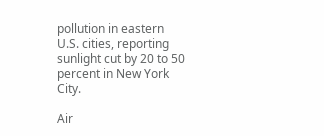pollution in eastern U.S. cities, reporting sunlight cut by 20 to 50 percent in New York City.

Air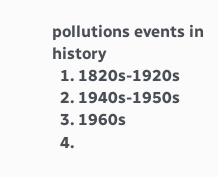pollutions events in history
  1. 1820s-1920s
  2. 1940s-1950s
  3. 1960s
  4.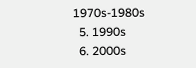1970s-1980s
  5. 1990s
  6. 2000s